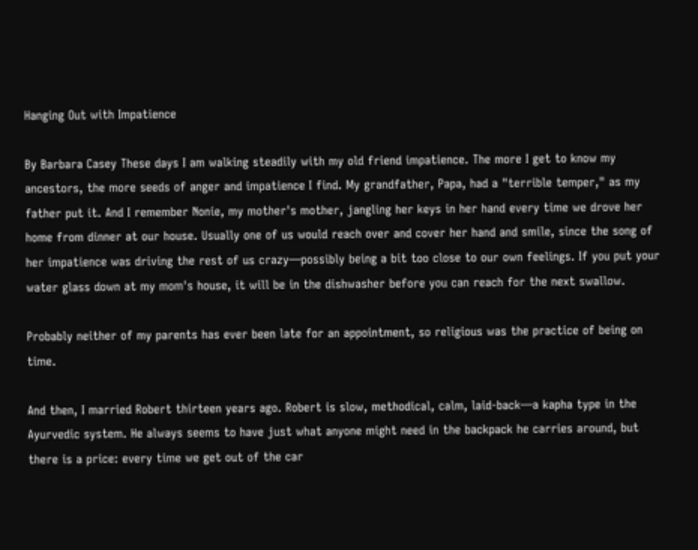Hanging Out with Impatience

By Barbara Casey These days I am walking steadily with my old friend impatience. The more I get to know my ancestors, the more seeds of anger and impatience I find. My grandfather, Papa, had a "terrible temper," as my father put it. And I remember Nonie, my mother's mother, jangling her keys in her hand every time we drove her home from dinner at our house. Usually one of us would reach over and cover her hand and smile, since the song of her impatience was driving the rest of us crazy—possibly being a bit too close to our own feelings. If you put your water glass down at my mom's house, it will be in the dishwasher before you can reach for the next swallow.

Probably neither of my parents has ever been late for an appointment, so religious was the practice of being on time.

And then, I married Robert thirteen years ago. Robert is slow, methodical, calm, laid-back—a kapha type in the Ayurvedic system. He always seems to have just what anyone might need in the backpack he carries around, but there is a price: every time we get out of the car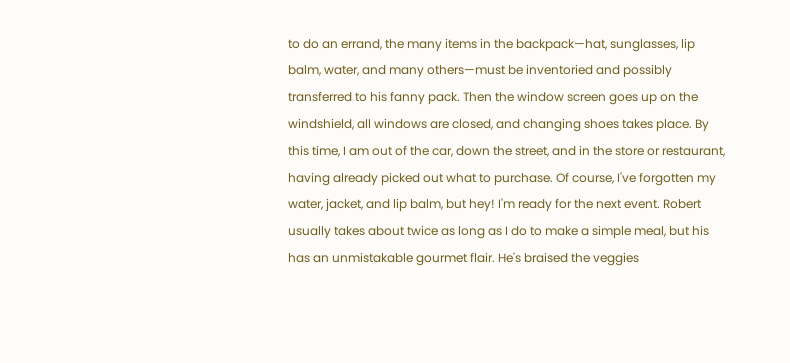to do an errand, the many items in the backpack—hat, sunglasses, lip balm, water, and many others—must be inventoried and possibly transferred to his fanny pack. Then the window screen goes up on the windshield, all windows are closed, and changing shoes takes place. By this time, I am out of the car, down the street, and in the store or restaurant, having already picked out what to purchase. Of course, I've forgotten my water, jacket, and lip balm, but hey! I'm ready for the next event. Robert usually takes about twice as long as I do to make a simple meal, but his has an unmistakable gourmet flair. He's braised the veggies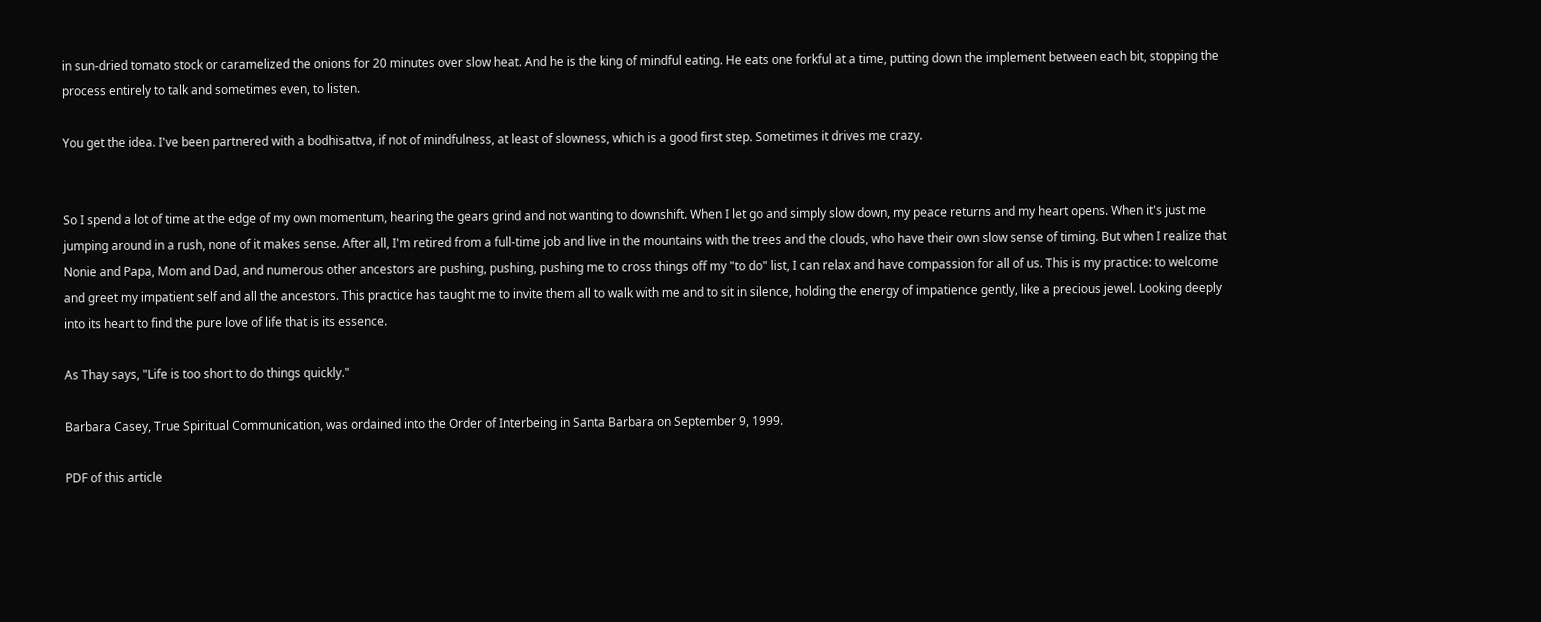in sun-dried tomato stock or caramelized the onions for 20 minutes over slow heat. And he is the king of mindful eating. He eats one forkful at a time, putting down the implement between each bit, stopping the process entirely to talk and sometimes even, to listen.

You get the idea. I've been partnered with a bodhisattva, if not of mindfulness, at least of slowness, which is a good first step. Sometimes it drives me crazy.


So I spend a lot of time at the edge of my own momentum, hearing the gears grind and not wanting to downshift. When I let go and simply slow down, my peace returns and my heart opens. When it's just me jumping around in a rush, none of it makes sense. After all, I'm retired from a full-time job and live in the mountains with the trees and the clouds, who have their own slow sense of timing. But when I realize that Nonie and Papa, Mom and Dad, and numerous other ancestors are pushing, pushing, pushing me to cross things off my "to do" list, I can relax and have compassion for all of us. This is my practice: to welcome and greet my impatient self and all the ancestors. This practice has taught me to invite them all to walk with me and to sit in silence, holding the energy of impatience gently, like a precious jewel. Looking deeply into its heart to find the pure love of life that is its essence.

As Thay says, "Life is too short to do things quickly."

Barbara Casey, True Spiritual Communication, was ordained into the Order of Interbeing in Santa Barbara on September 9, 1999.

PDF of this article